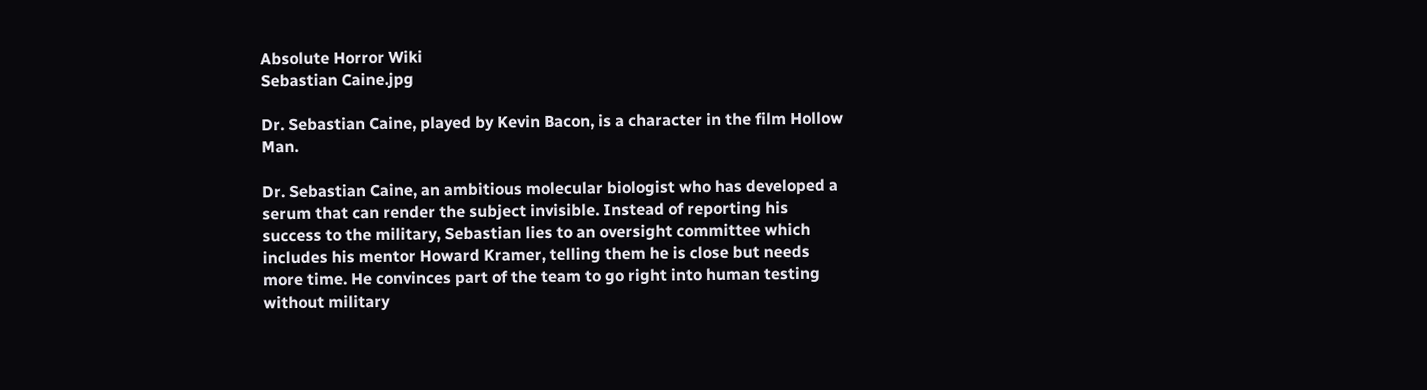Absolute Horror Wiki
Sebastian Caine.jpg

Dr. Sebastian Caine, played by Kevin Bacon, is a character in the film Hollow Man.

Dr. Sebastian Caine, an ambitious molecular biologist who has developed a serum that can render the subject invisible. Instead of reporting his success to the military, Sebastian lies to an oversight committee which includes his mentor Howard Kramer, telling them he is close but needs more time. He convinces part of the team to go right into human testing without military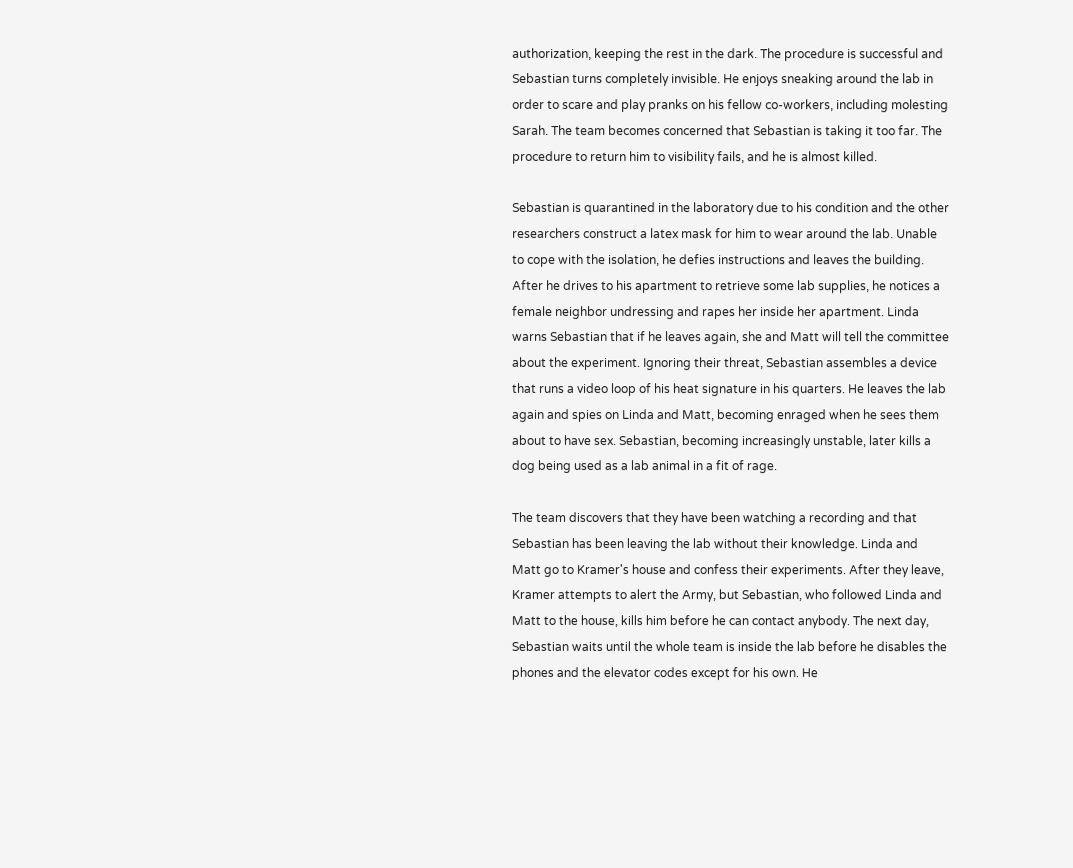authorization, keeping the rest in the dark. The procedure is successful and Sebastian turns completely invisible. He enjoys sneaking around the lab in order to scare and play pranks on his fellow co-workers, including molesting Sarah. The team becomes concerned that Sebastian is taking it too far. The procedure to return him to visibility fails, and he is almost killed.

Sebastian is quarantined in the laboratory due to his condition and the other researchers construct a latex mask for him to wear around the lab. Unable to cope with the isolation, he defies instructions and leaves the building. After he drives to his apartment to retrieve some lab supplies, he notices a female neighbor undressing and rapes her inside her apartment. Linda warns Sebastian that if he leaves again, she and Matt will tell the committee about the experiment. Ignoring their threat, Sebastian assembles a device that runs a video loop of his heat signature in his quarters. He leaves the lab again and spies on Linda and Matt, becoming enraged when he sees them about to have sex. Sebastian, becoming increasingly unstable, later kills a dog being used as a lab animal in a fit of rage.

The team discovers that they have been watching a recording and that Sebastian has been leaving the lab without their knowledge. Linda and Matt go to Kramer's house and confess their experiments. After they leave, Kramer attempts to alert the Army, but Sebastian, who followed Linda and Matt to the house, kills him before he can contact anybody. The next day, Sebastian waits until the whole team is inside the lab before he disables the phones and the elevator codes except for his own. He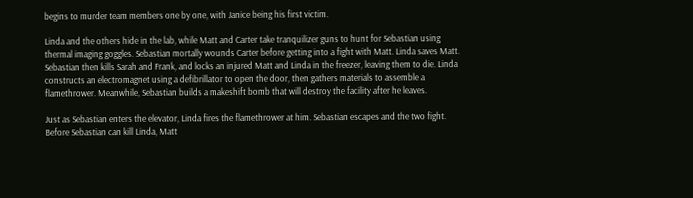begins to murder team members one by one, with Janice being his first victim.

Linda and the others hide in the lab, while Matt and Carter take tranquilizer guns to hunt for Sebastian using thermal imaging goggles. Sebastian mortally wounds Carter before getting into a fight with Matt. Linda saves Matt. Sebastian then kills Sarah and Frank, and locks an injured Matt and Linda in the freezer, leaving them to die. Linda constructs an electromagnet using a defibrillator to open the door, then gathers materials to assemble a flamethrower. Meanwhile, Sebastian builds a makeshift bomb that will destroy the facility after he leaves.

Just as Sebastian enters the elevator, Linda fires the flamethrower at him. Sebastian escapes and the two fight. Before Sebastian can kill Linda, Matt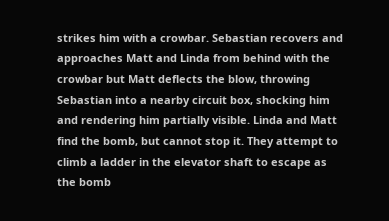strikes him with a crowbar. Sebastian recovers and approaches Matt and Linda from behind with the crowbar but Matt deflects the blow, throwing Sebastian into a nearby circuit box, shocking him and rendering him partially visible. Linda and Matt find the bomb, but cannot stop it. They attempt to climb a ladder in the elevator shaft to escape as the bomb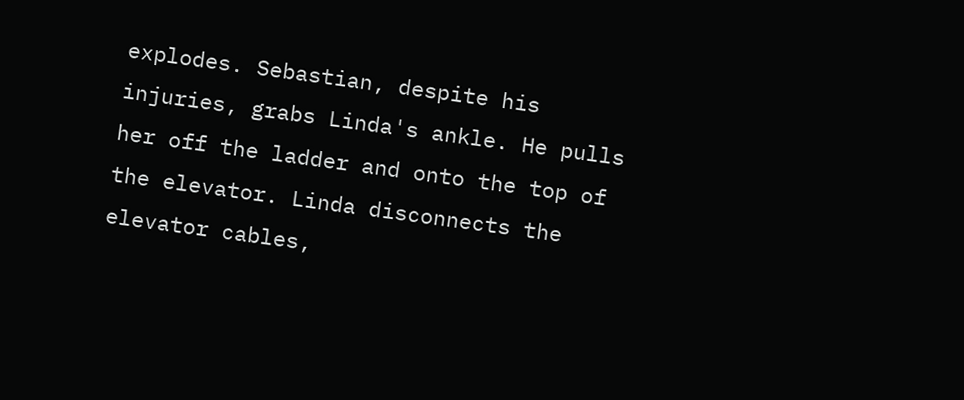explodes. Sebastian, despite his injuries, grabs Linda's ankle. He pulls her off the ladder and onto the top of the elevator. Linda disconnects the elevator cables,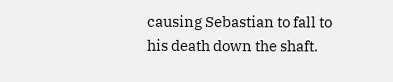causing Sebastian to fall to his death down the shaft.